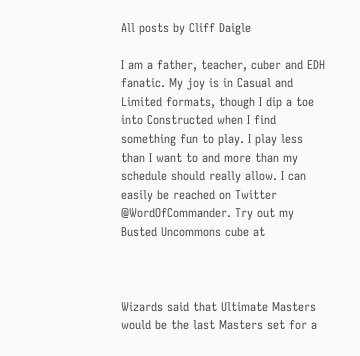All posts by Cliff Daigle

I am a father, teacher, cuber and EDH fanatic. My joy is in Casual and Limited formats, though I dip a toe into Constructed when I find something fun to play. I play less than I want to and more than my schedule should really allow. I can easily be reached on Twitter @WordOfCommander. Try out my Busted Uncommons cube at



Wizards said that Ultimate Masters would be the last Masters set for a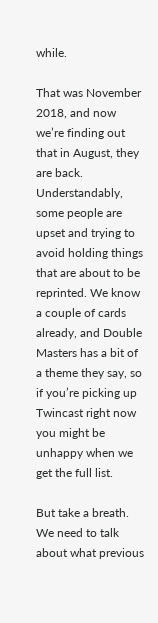while.

That was November 2018, and now we’re finding out that in August, they are back. Understandably, some people are upset and trying to avoid holding things that are about to be reprinted. We know a couple of cards already, and Double Masters has a bit of a theme they say, so if you’re picking up Twincast right now you might be unhappy when we get the full list.

But take a breath. We need to talk about what previous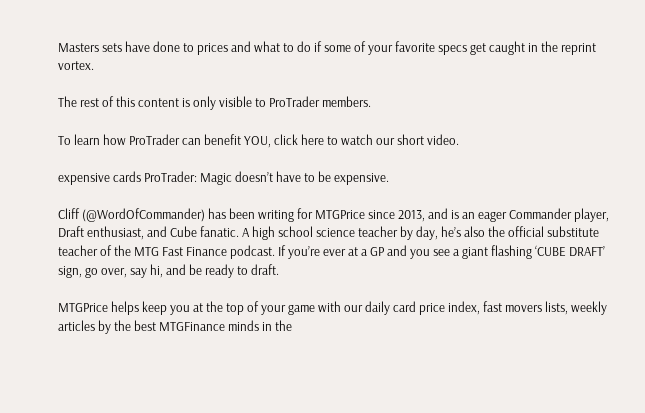Masters sets have done to prices and what to do if some of your favorite specs get caught in the reprint vortex.

The rest of this content is only visible to ProTrader members.

To learn how ProTrader can benefit YOU, click here to watch our short video.

expensive cards ProTrader: Magic doesn’t have to be expensive.

Cliff (@WordOfCommander) has been writing for MTGPrice since 2013, and is an eager Commander player, Draft enthusiast, and Cube fanatic. A high school science teacher by day, he’s also the official substitute teacher of the MTG Fast Finance podcast. If you’re ever at a GP and you see a giant flashing ‘CUBE DRAFT’ sign, go over, say hi, and be ready to draft.

MTGPrice helps keep you at the top of your game with our daily card price index, fast movers lists, weekly articles by the best MTGFinance minds in the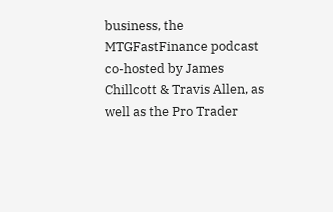business, the MTGFastFinance podcast co-hosted by James Chillcott & Travis Allen, as well as the Pro Trader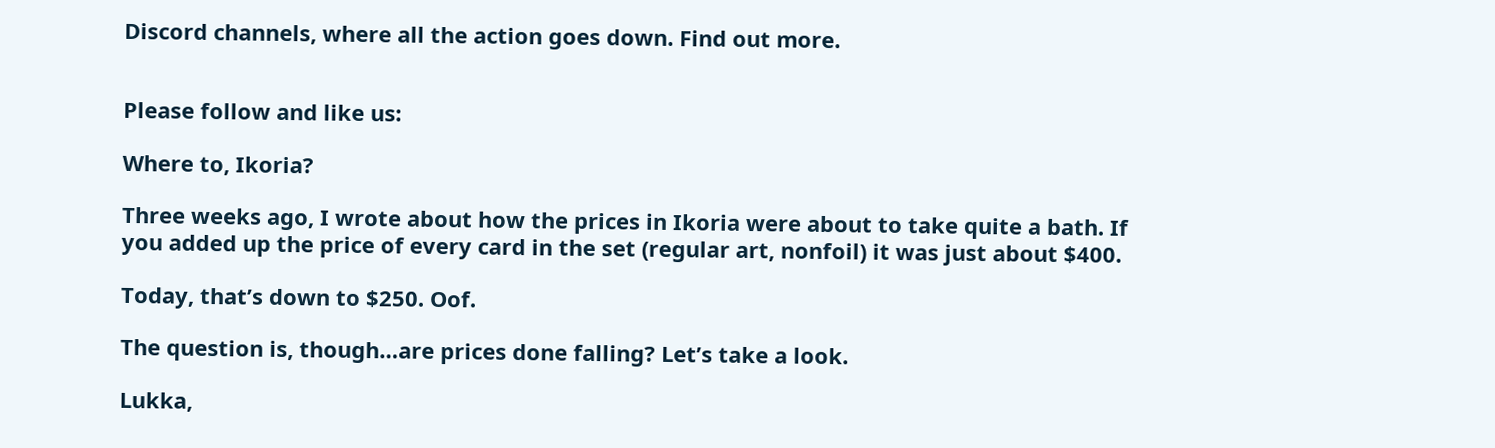Discord channels, where all the action goes down. Find out more.


Please follow and like us:

Where to, Ikoria?

Three weeks ago, I wrote about how the prices in Ikoria were about to take quite a bath. If you added up the price of every card in the set (regular art, nonfoil) it was just about $400.

Today, that’s down to $250. Oof.

The question is, though…are prices done falling? Let’s take a look.

Lukka,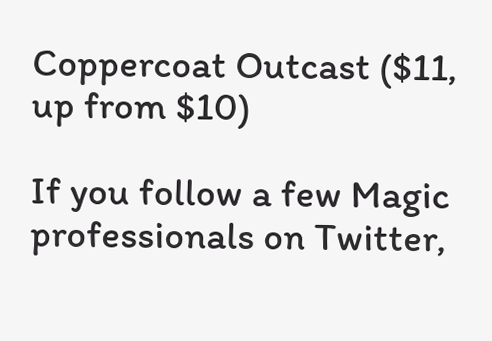Coppercoat Outcast ($11, up from $10)

If you follow a few Magic professionals on Twitter,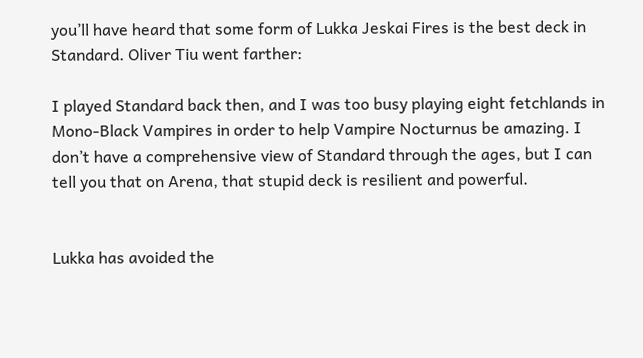you’ll have heard that some form of Lukka Jeskai Fires is the best deck in Standard. Oliver Tiu went farther:

I played Standard back then, and I was too busy playing eight fetchlands in Mono-Black Vampires in order to help Vampire Nocturnus be amazing. I don’t have a comprehensive view of Standard through the ages, but I can tell you that on Arena, that stupid deck is resilient and powerful.


Lukka has avoided the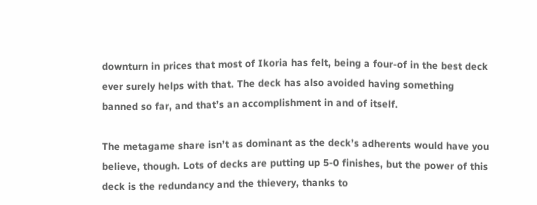downturn in prices that most of Ikoria has felt, being a four-of in the best deck ever surely helps with that. The deck has also avoided having something banned so far, and that’s an accomplishment in and of itself.

The metagame share isn’t as dominant as the deck’s adherents would have you believe, though. Lots of decks are putting up 5-0 finishes, but the power of this deck is the redundancy and the thievery, thanks to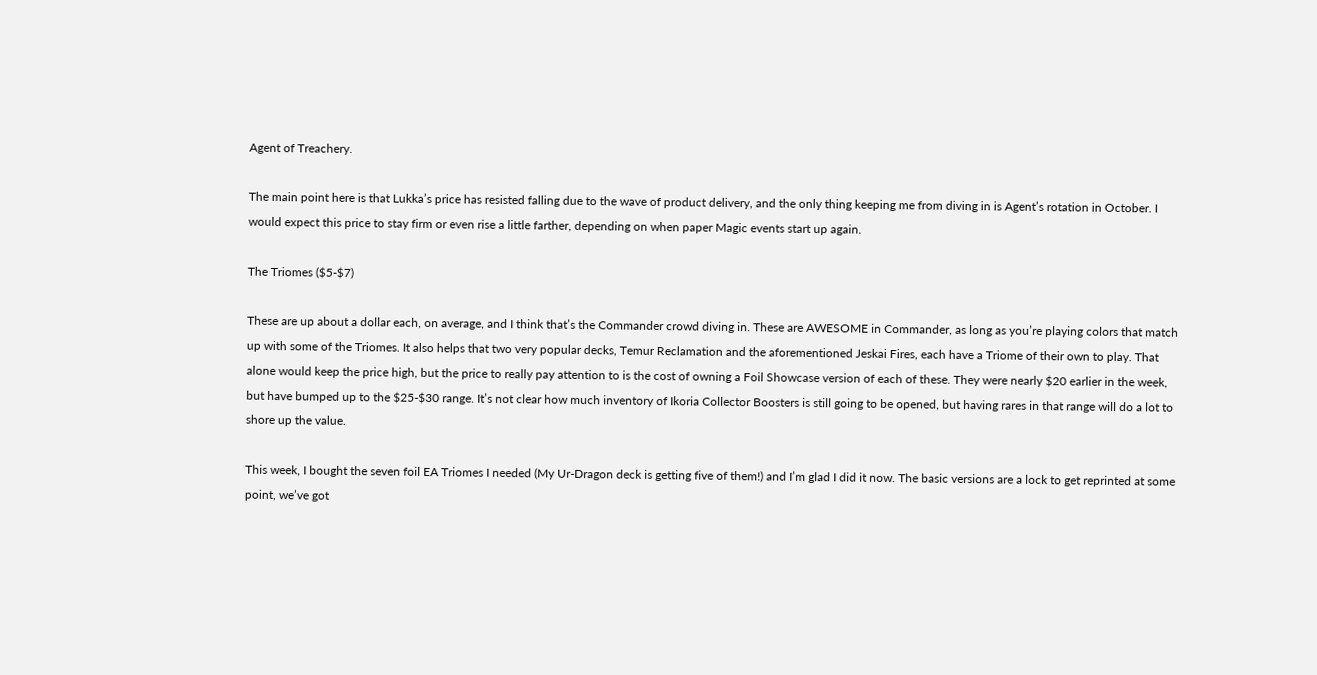Agent of Treachery.

The main point here is that Lukka’s price has resisted falling due to the wave of product delivery, and the only thing keeping me from diving in is Agent’s rotation in October. I would expect this price to stay firm or even rise a little farther, depending on when paper Magic events start up again.

The Triomes ($5-$7)

These are up about a dollar each, on average, and I think that’s the Commander crowd diving in. These are AWESOME in Commander, as long as you’re playing colors that match up with some of the Triomes. It also helps that two very popular decks, Temur Reclamation and the aforementioned Jeskai Fires, each have a Triome of their own to play. That alone would keep the price high, but the price to really pay attention to is the cost of owning a Foil Showcase version of each of these. They were nearly $20 earlier in the week, but have bumped up to the $25-$30 range. It’s not clear how much inventory of Ikoria Collector Boosters is still going to be opened, but having rares in that range will do a lot to shore up the value.

This week, I bought the seven foil EA Triomes I needed (My Ur-Dragon deck is getting five of them!) and I’m glad I did it now. The basic versions are a lock to get reprinted at some point, we’ve got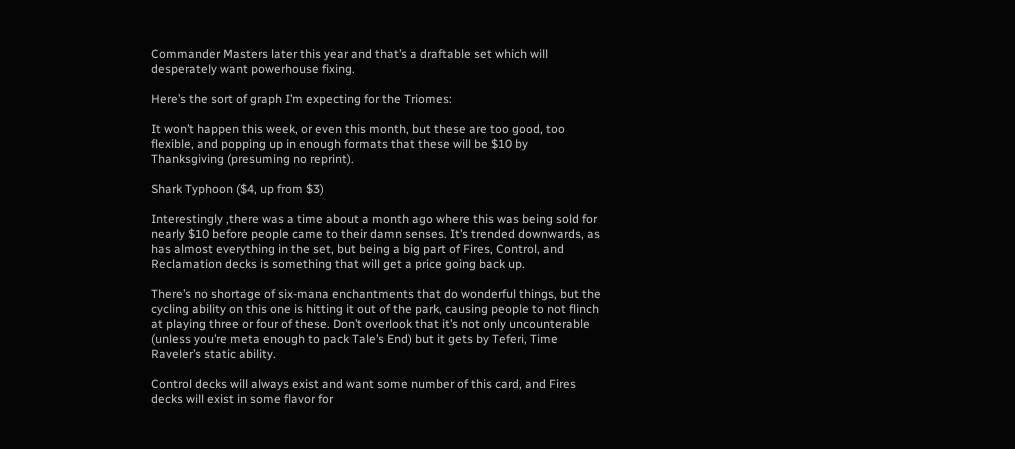Commander Masters later this year and that’s a draftable set which will desperately want powerhouse fixing.

Here’s the sort of graph I’m expecting for the Triomes:

It won’t happen this week, or even this month, but these are too good, too flexible, and popping up in enough formats that these will be $10 by Thanksgiving (presuming no reprint).

Shark Typhoon ($4, up from $3)

Interestingly ,there was a time about a month ago where this was being sold for nearly $10 before people came to their damn senses. It’s trended downwards, as has almost everything in the set, but being a big part of Fires, Control, and Reclamation decks is something that will get a price going back up.

There’s no shortage of six-mana enchantments that do wonderful things, but the cycling ability on this one is hitting it out of the park, causing people to not flinch at playing three or four of these. Don’t overlook that it’s not only uncounterable (unless you’re meta enough to pack Tale’s End) but it gets by Teferi, Time Raveler’s static ability.

Control decks will always exist and want some number of this card, and Fires decks will exist in some flavor for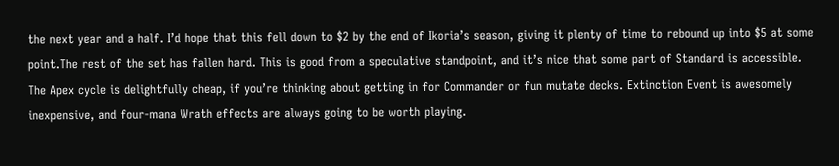the next year and a half. I’d hope that this fell down to $2 by the end of Ikoria’s season, giving it plenty of time to rebound up into $5 at some point.The rest of the set has fallen hard. This is good from a speculative standpoint, and it’s nice that some part of Standard is accessible. The Apex cycle is delightfully cheap, if you’re thinking about getting in for Commander or fun mutate decks. Extinction Event is awesomely inexpensive, and four-mana Wrath effects are always going to be worth playing.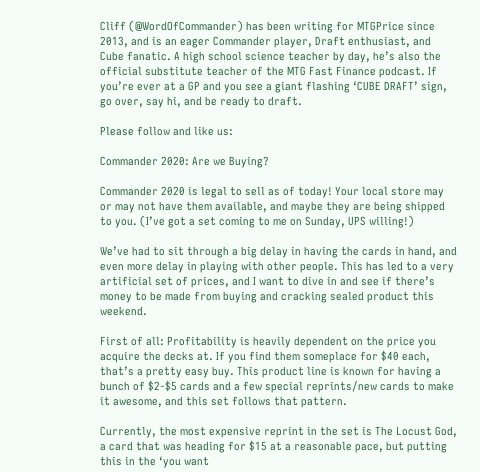Cliff (@WordOfCommander) has been writing for MTGPrice since 2013, and is an eager Commander player, Draft enthusiast, and Cube fanatic. A high school science teacher by day, he’s also the official substitute teacher of the MTG Fast Finance podcast. If you’re ever at a GP and you see a giant flashing ‘CUBE DRAFT’ sign, go over, say hi, and be ready to draft.

Please follow and like us:

Commander 2020: Are we Buying?

Commander 2020 is legal to sell as of today! Your local store may or may not have them available, and maybe they are being shipped to you. (I’ve got a set coming to me on Sunday, UPS willing!)

We’ve had to sit through a big delay in having the cards in hand, and even more delay in playing with other people. This has led to a very artificial set of prices, and I want to dive in and see if there’s money to be made from buying and cracking sealed product this weekend.

First of all: Profitability is heavily dependent on the price you acquire the decks at. If you find them someplace for $40 each, that’s a pretty easy buy. This product line is known for having a bunch of $2-$5 cards and a few special reprints/new cards to make it awesome, and this set follows that pattern.

Currently, the most expensive reprint in the set is The Locust God, a card that was heading for $15 at a reasonable pace, but putting this in the ‘you want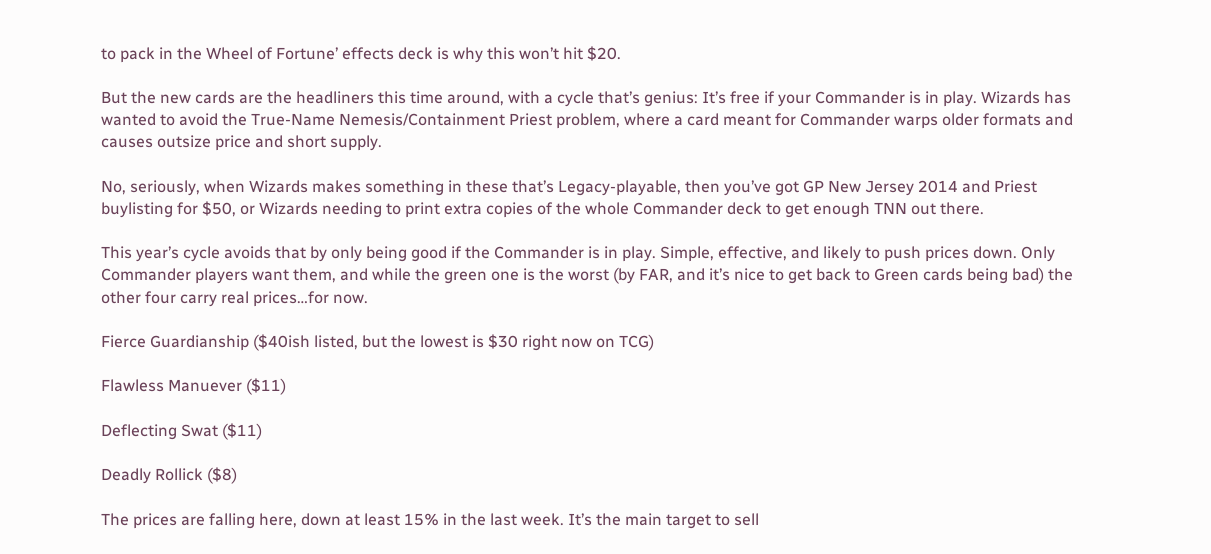to pack in the Wheel of Fortune’ effects deck is why this won’t hit $20.

But the new cards are the headliners this time around, with a cycle that’s genius: It’s free if your Commander is in play. Wizards has wanted to avoid the True-Name Nemesis/Containment Priest problem, where a card meant for Commander warps older formats and causes outsize price and short supply.

No, seriously, when Wizards makes something in these that’s Legacy-playable, then you’ve got GP New Jersey 2014 and Priest buylisting for $50, or Wizards needing to print extra copies of the whole Commander deck to get enough TNN out there.

This year’s cycle avoids that by only being good if the Commander is in play. Simple, effective, and likely to push prices down. Only Commander players want them, and while the green one is the worst (by FAR, and it’s nice to get back to Green cards being bad) the other four carry real prices…for now.

Fierce Guardianship ($40ish listed, but the lowest is $30 right now on TCG)

Flawless Manuever ($11)

Deflecting Swat ($11)

Deadly Rollick ($8)

The prices are falling here, down at least 15% in the last week. It’s the main target to sell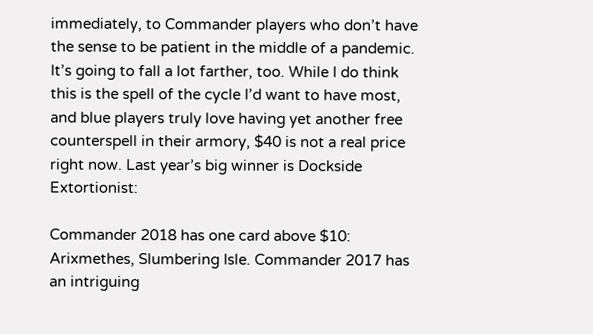immediately, to Commander players who don’t have the sense to be patient in the middle of a pandemic. It’s going to fall a lot farther, too. While I do think this is the spell of the cycle I’d want to have most, and blue players truly love having yet another free counterspell in their armory, $40 is not a real price right now. Last year’s big winner is Dockside Extortionist:

Commander 2018 has one card above $10: Arixmethes, Slumbering Isle. Commander 2017 has an intriguing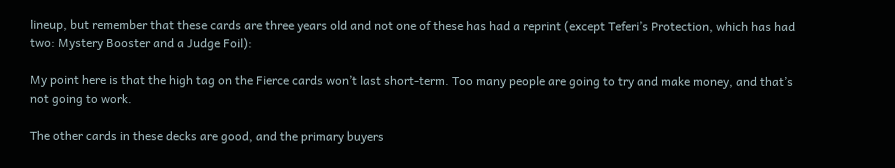lineup, but remember that these cards are three years old and not one of these has had a reprint (except Teferi’s Protection, which has had two: Mystery Booster and a Judge Foil):

My point here is that the high tag on the Fierce cards won’t last short-term. Too many people are going to try and make money, and that’s not going to work.

The other cards in these decks are good, and the primary buyers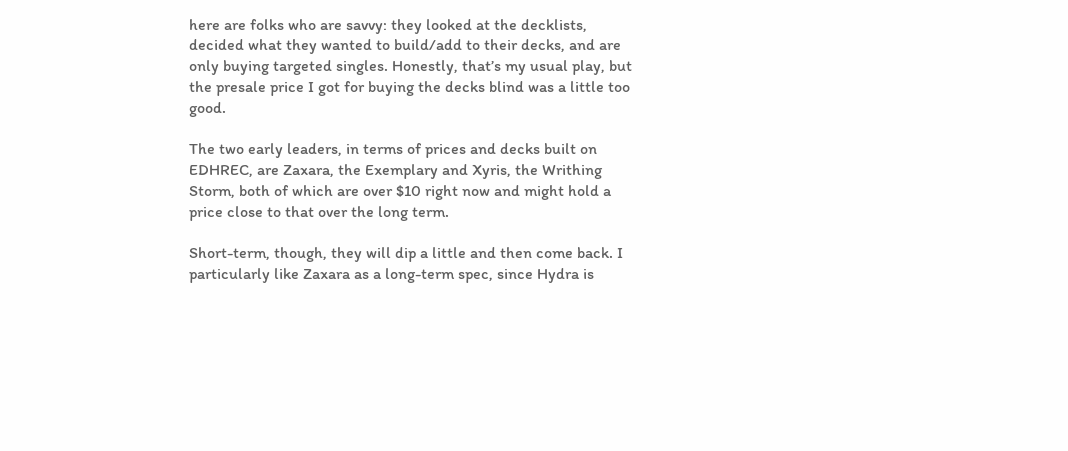here are folks who are savvy: they looked at the decklists, decided what they wanted to build/add to their decks, and are only buying targeted singles. Honestly, that’s my usual play, but the presale price I got for buying the decks blind was a little too good.

The two early leaders, in terms of prices and decks built on EDHREC, are Zaxara, the Exemplary and Xyris, the Writhing Storm, both of which are over $10 right now and might hold a price close to that over the long term.

Short-term, though, they will dip a little and then come back. I particularly like Zaxara as a long-term spec, since Hydra is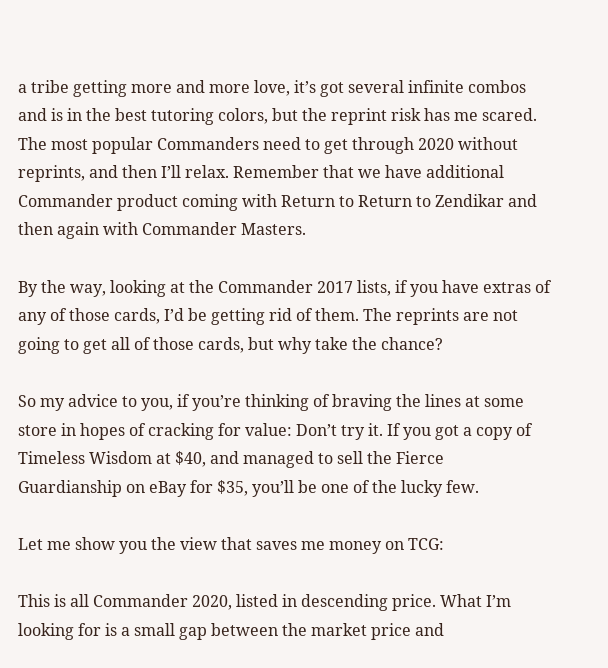a tribe getting more and more love, it’s got several infinite combos and is in the best tutoring colors, but the reprint risk has me scared. The most popular Commanders need to get through 2020 without reprints, and then I’ll relax. Remember that we have additional Commander product coming with Return to Return to Zendikar and then again with Commander Masters.

By the way, looking at the Commander 2017 lists, if you have extras of any of those cards, I’d be getting rid of them. The reprints are not going to get all of those cards, but why take the chance?

So my advice to you, if you’re thinking of braving the lines at some store in hopes of cracking for value: Don’t try it. If you got a copy of Timeless Wisdom at $40, and managed to sell the Fierce Guardianship on eBay for $35, you’ll be one of the lucky few.

Let me show you the view that saves me money on TCG:

This is all Commander 2020, listed in descending price. What I’m looking for is a small gap between the market price and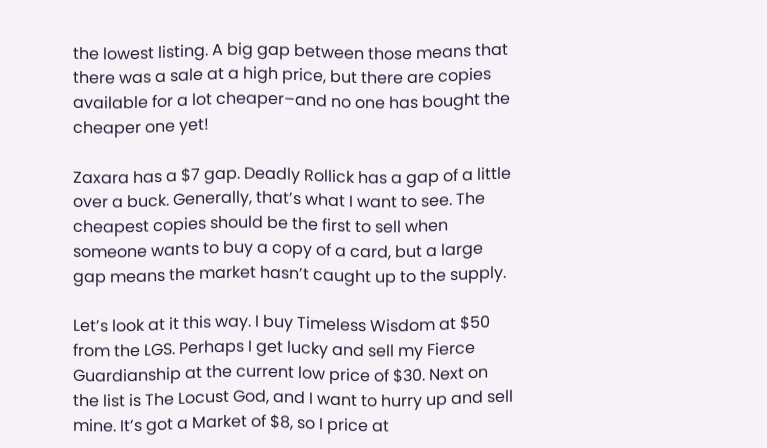the lowest listing. A big gap between those means that there was a sale at a high price, but there are copies available for a lot cheaper–and no one has bought the cheaper one yet!

Zaxara has a $7 gap. Deadly Rollick has a gap of a little over a buck. Generally, that’s what I want to see. The cheapest copies should be the first to sell when someone wants to buy a copy of a card, but a large gap means the market hasn’t caught up to the supply.

Let’s look at it this way. I buy Timeless Wisdom at $50 from the LGS. Perhaps I get lucky and sell my Fierce Guardianship at the current low price of $30. Next on the list is The Locust God, and I want to hurry up and sell mine. It’s got a Market of $8, so I price at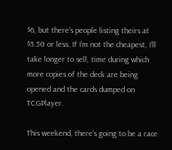$6, but there’s people listing theirs at $5.50 or less. If I’m not the cheapest, I’ll take longer to sell, time during which more copies of the deck are being opened and the cards dumped on TCGPlayer.

This weekend, there’s going to be a race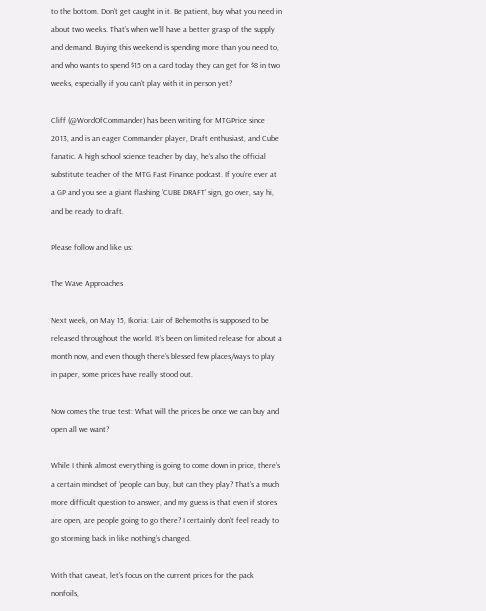to the bottom. Don’t get caught in it. Be patient, buy what you need in about two weeks. That’s when we’ll have a better grasp of the supply and demand. Buying this weekend is spending more than you need to, and who wants to spend $15 on a card today they can get for $8 in two weeks, especially if you can’t play with it in person yet?

Cliff (@WordOfCommander) has been writing for MTGPrice since 2013, and is an eager Commander player, Draft enthusiast, and Cube fanatic. A high school science teacher by day, he’s also the official substitute teacher of the MTG Fast Finance podcast. If you’re ever at a GP and you see a giant flashing ‘CUBE DRAFT’ sign, go over, say hi, and be ready to draft.

Please follow and like us:

The Wave Approaches

Next week, on May 15, Ikoria: Lair of Behemoths is supposed to be released throughout the world. It’s been on limited release for about a month now, and even though there’s blessed few places/ways to play in paper, some prices have really stood out.

Now comes the true test: What will the prices be once we can buy and open all we want?

While I think almost everything is going to come down in price, there’s a certain mindset of ‘people can buy, but can they play? That’s a much more difficult question to answer, and my guess is that even if stores are open, are people going to go there? I certainly don’t feel ready to go storming back in like nothing’s changed.

With that caveat, let’s focus on the current prices for the pack nonfoils,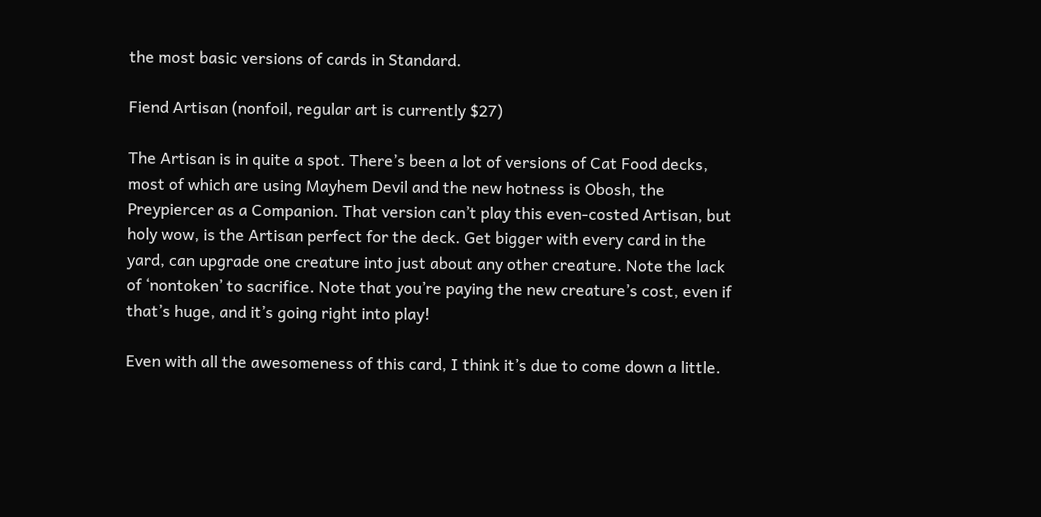the most basic versions of cards in Standard.

Fiend Artisan (nonfoil, regular art is currently $27)

The Artisan is in quite a spot. There’s been a lot of versions of Cat Food decks, most of which are using Mayhem Devil and the new hotness is Obosh, the Preypiercer as a Companion. That version can’t play this even-costed Artisan, but holy wow, is the Artisan perfect for the deck. Get bigger with every card in the yard, can upgrade one creature into just about any other creature. Note the lack of ‘nontoken’ to sacrifice. Note that you’re paying the new creature’s cost, even if that’s huge, and it’s going right into play!

Even with all the awesomeness of this card, I think it’s due to come down a little.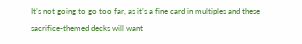It’s not going to go too far, as it’s a fine card in multiples and these sacrifice-themed decks will want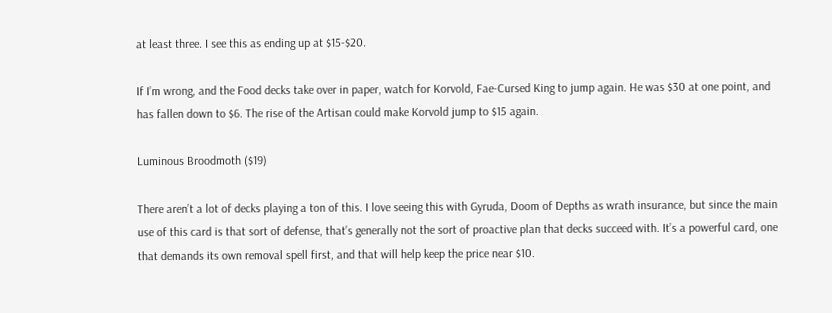at least three. I see this as ending up at $15-$20.

If I’m wrong, and the Food decks take over in paper, watch for Korvold, Fae-Cursed King to jump again. He was $30 at one point, and has fallen down to $6. The rise of the Artisan could make Korvold jump to $15 again.

Luminous Broodmoth ($19)

There aren’t a lot of decks playing a ton of this. I love seeing this with Gyruda, Doom of Depths as wrath insurance, but since the main use of this card is that sort of defense, that’s generally not the sort of proactive plan that decks succeed with. It’s a powerful card, one that demands its own removal spell first, and that will help keep the price near $10.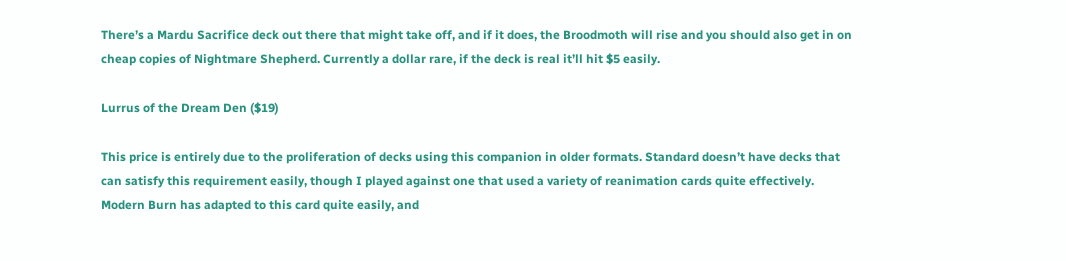There’s a Mardu Sacrifice deck out there that might take off, and if it does, the Broodmoth will rise and you should also get in on cheap copies of Nightmare Shepherd. Currently a dollar rare, if the deck is real it’ll hit $5 easily.

Lurrus of the Dream Den ($19)

This price is entirely due to the proliferation of decks using this companion in older formats. Standard doesn’t have decks that can satisfy this requirement easily, though I played against one that used a variety of reanimation cards quite effectively. Modern Burn has adapted to this card quite easily, and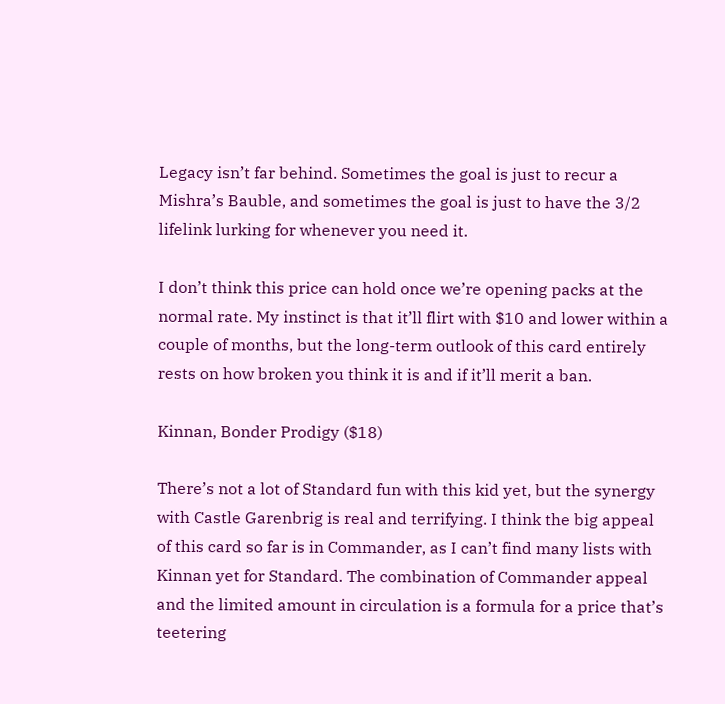Legacy isn’t far behind. Sometimes the goal is just to recur a Mishra’s Bauble, and sometimes the goal is just to have the 3/2 lifelink lurking for whenever you need it.

I don’t think this price can hold once we’re opening packs at the normal rate. My instinct is that it’ll flirt with $10 and lower within a couple of months, but the long-term outlook of this card entirely rests on how broken you think it is and if it’ll merit a ban.

Kinnan, Bonder Prodigy ($18)

There’s not a lot of Standard fun with this kid yet, but the synergy with Castle Garenbrig is real and terrifying. I think the big appeal of this card so far is in Commander, as I can’t find many lists with Kinnan yet for Standard. The combination of Commander appeal and the limited amount in circulation is a formula for a price that’s teetering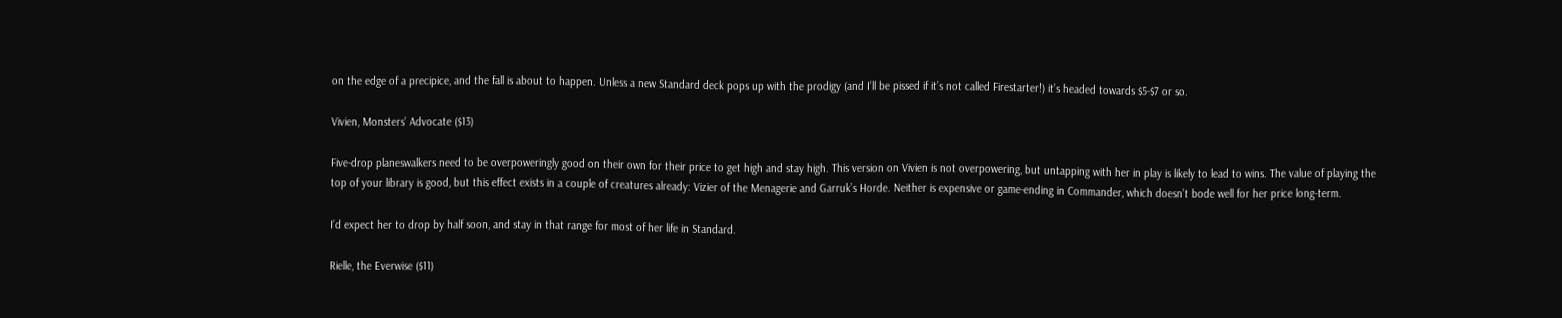on the edge of a precipice, and the fall is about to happen. Unless a new Standard deck pops up with the prodigy (and I’ll be pissed if it’s not called Firestarter!) it’s headed towards $5-$7 or so.

Vivien, Monsters’ Advocate ($13)

Five-drop planeswalkers need to be overpoweringly good on their own for their price to get high and stay high. This version on Vivien is not overpowering, but untapping with her in play is likely to lead to wins. The value of playing the top of your library is good, but this effect exists in a couple of creatures already: Vizier of the Menagerie and Garruk’s Horde. Neither is expensive or game-ending in Commander, which doesn’t bode well for her price long-term.

I’d expect her to drop by half soon, and stay in that range for most of her life in Standard.

Rielle, the Everwise ($11)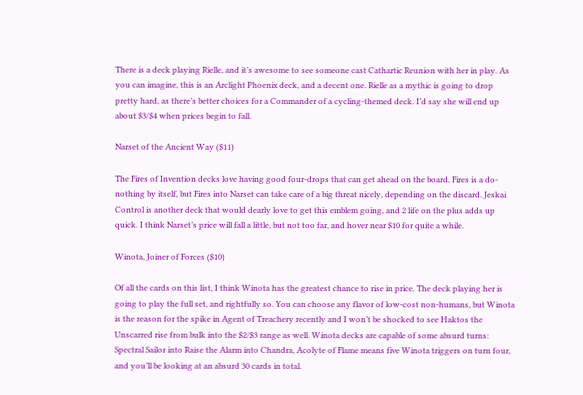There is a deck playing Rielle, and it’s awesome to see someone cast Cathartic Reunion with her in play. As you can imagine, this is an Arclight Phoenix deck, and a decent one. Rielle as a mythic is going to drop pretty hard, as there’s better choices for a Commander of a cycling-themed deck. I’d say she will end up about $3/$4 when prices begin to fall.

Narset of the Ancient Way ($11)

The Fires of Invention decks love having good four-drops that can get ahead on the board. Fires is a do-nothing by itself, but Fires into Narset can take care of a big threat nicely, depending on the discard. Jeskai Control is another deck that would dearly love to get this emblem going, and 2 life on the plus adds up quick. I think Narset’s price will fall a little, but not too far, and hover near $10 for quite a while.

Winota, Joiner of Forces ($10)

Of all the cards on this list, I think Winota has the greatest chance to rise in price. The deck playing her is going to play the full set, and rightfully so. You can choose any flavor of low-cost non-humans, but Winota is the reason for the spike in Agent of Treachery recently and I won’t be shocked to see Haktos the Unscarred rise from bulk into the $2/$3 range as well. Winota decks are capable of some absurd turns: Spectral Sailor into Raise the Alarm into Chandra, Acolyte of Flame means five Winota triggers on turn four, and you’ll be looking at an absurd 30 cards in total.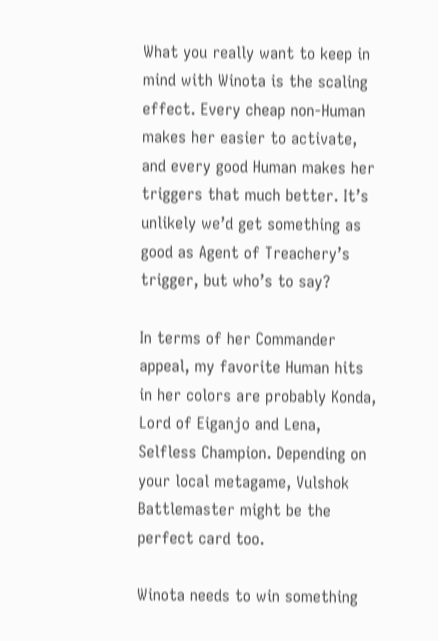What you really want to keep in mind with Winota is the scaling effect. Every cheap non-Human makes her easier to activate, and every good Human makes her triggers that much better. It’s unlikely we’d get something as good as Agent of Treachery’s trigger, but who’s to say?

In terms of her Commander appeal, my favorite Human hits in her colors are probably Konda, Lord of Eiganjo and Lena, Selfless Champion. Depending on your local metagame, Vulshok Battlemaster might be the perfect card too.

Winota needs to win something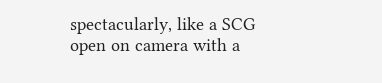spectacularly, like a SCG open on camera with a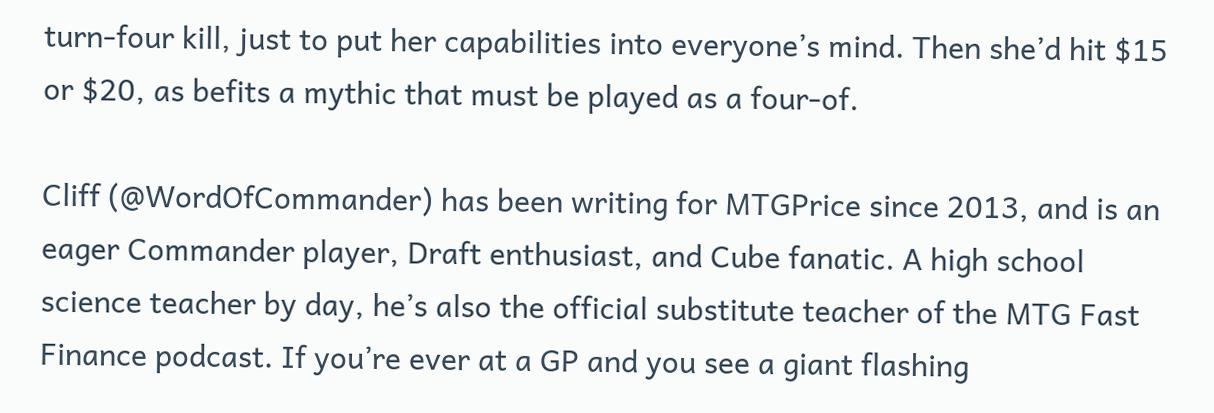turn-four kill, just to put her capabilities into everyone’s mind. Then she’d hit $15 or $20, as befits a mythic that must be played as a four-of.

Cliff (@WordOfCommander) has been writing for MTGPrice since 2013, and is an eager Commander player, Draft enthusiast, and Cube fanatic. A high school science teacher by day, he’s also the official substitute teacher of the MTG Fast Finance podcast. If you’re ever at a GP and you see a giant flashing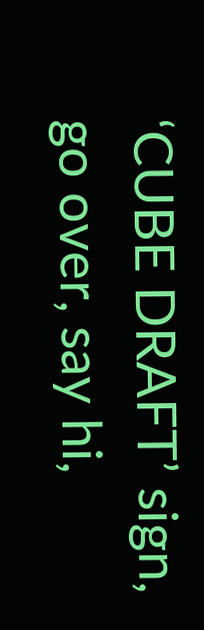‘CUBE DRAFT’ sign, go over, say hi,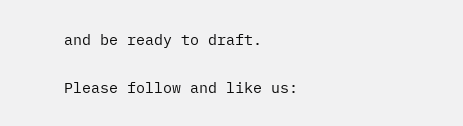and be ready to draft.

Please follow and like us: